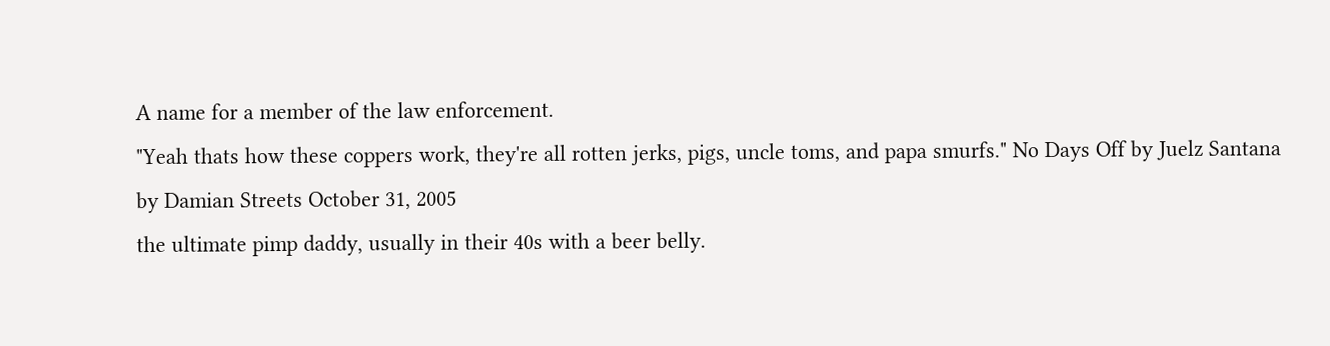A name for a member of the law enforcement.
"Yeah thats how these coppers work, they're all rotten jerks, pigs, uncle toms, and papa smurfs." No Days Off by Juelz Santana
by Damian Streets October 31, 2005
the ultimate pimp daddy, usually in their 40s with a beer belly.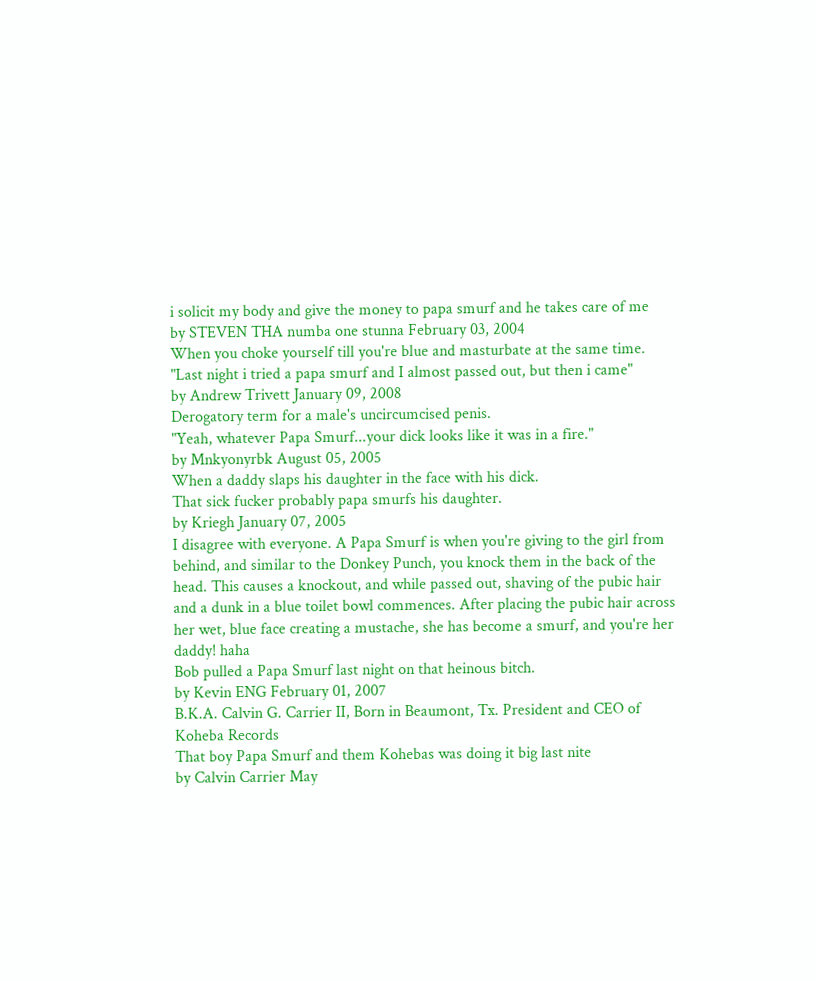i solicit my body and give the money to papa smurf and he takes care of me
by STEVEN THA numba one stunna February 03, 2004
When you choke yourself till you're blue and masturbate at the same time.
"Last night i tried a papa smurf and I almost passed out, but then i came"
by Andrew Trivett January 09, 2008
Derogatory term for a male's uncircumcised penis.
"Yeah, whatever Papa Smurf...your dick looks like it was in a fire."
by Mnkyonyrbk August 05, 2005
When a daddy slaps his daughter in the face with his dick.
That sick fucker probably papa smurfs his daughter.
by Kriegh January 07, 2005
I disagree with everyone. A Papa Smurf is when you're giving to the girl from behind, and similar to the Donkey Punch, you knock them in the back of the head. This causes a knockout, and while passed out, shaving of the pubic hair and a dunk in a blue toilet bowl commences. After placing the pubic hair across her wet, blue face creating a mustache, she has become a smurf, and you're her daddy! haha
Bob pulled a Papa Smurf last night on that heinous bitch.
by Kevin ENG February 01, 2007
B.K.A. Calvin G. Carrier II, Born in Beaumont, Tx. President and CEO of Koheba Records
That boy Papa Smurf and them Kohebas was doing it big last nite
by Calvin Carrier May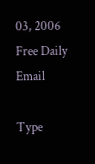03, 2006
Free Daily Email

Type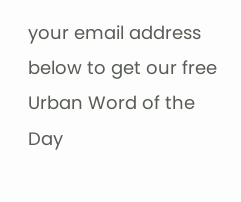your email address below to get our free Urban Word of the Day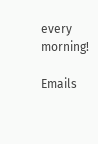every morning!

Emails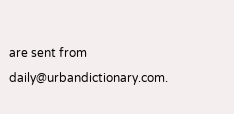are sent from daily@urbandictionary.com.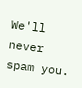We'll never spam you.